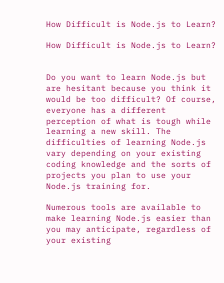How Difficult is Node.js to Learn?

How Difficult is Node.js to Learn?


Do you want to learn Node.js but are hesitant because you think it would be too difficult? Of course, everyone has a different perception of what is tough while learning a new skill. The difficulties of learning Node.js vary depending on your existing coding knowledge and the sorts of projects you plan to use your Node.js training for.

Numerous tools are available to make learning Node.js easier than you may anticipate, regardless of your existing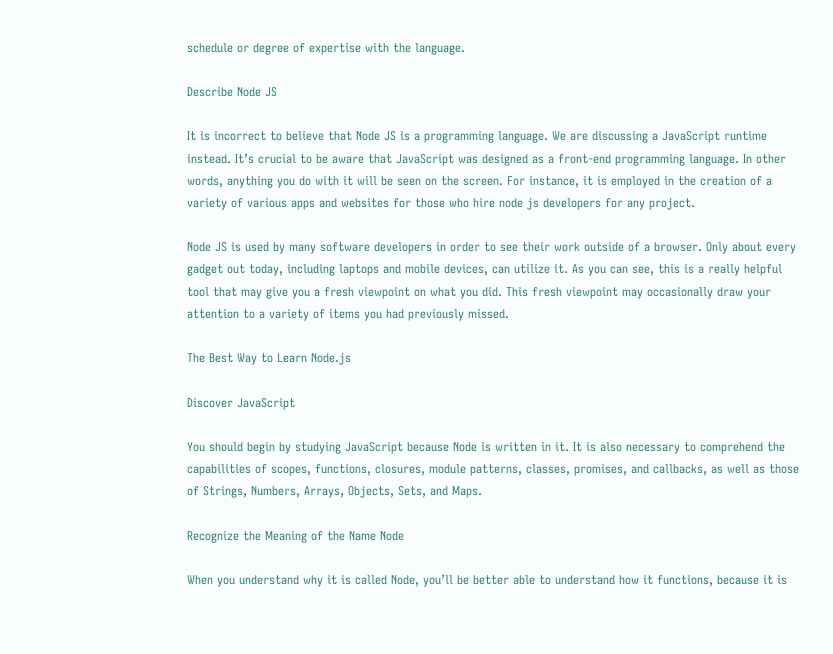schedule or degree of expertise with the language.

Describe Node JS

It is incorrect to believe that Node JS is a programming language. We are discussing a JavaScript runtime instead. It’s crucial to be aware that JavaScript was designed as a front-end programming language. In other words, anything you do with it will be seen on the screen. For instance, it is employed in the creation of a variety of various apps and websites for those who hire node js developers for any project.

Node JS is used by many software developers in order to see their work outside of a browser. Only about every gadget out today, including laptops and mobile devices, can utilize it. As you can see, this is a really helpful tool that may give you a fresh viewpoint on what you did. This fresh viewpoint may occasionally draw your attention to a variety of items you had previously missed.

The Best Way to Learn Node.js

Discover JavaScript

You should begin by studying JavaScript because Node is written in it. It is also necessary to comprehend the capabilities of scopes, functions, closures, module patterns, classes, promises, and callbacks, as well as those of Strings, Numbers, Arrays, Objects, Sets, and Maps.

Recognize the Meaning of the Name Node

When you understand why it is called Node, you’ll be better able to understand how it functions, because it is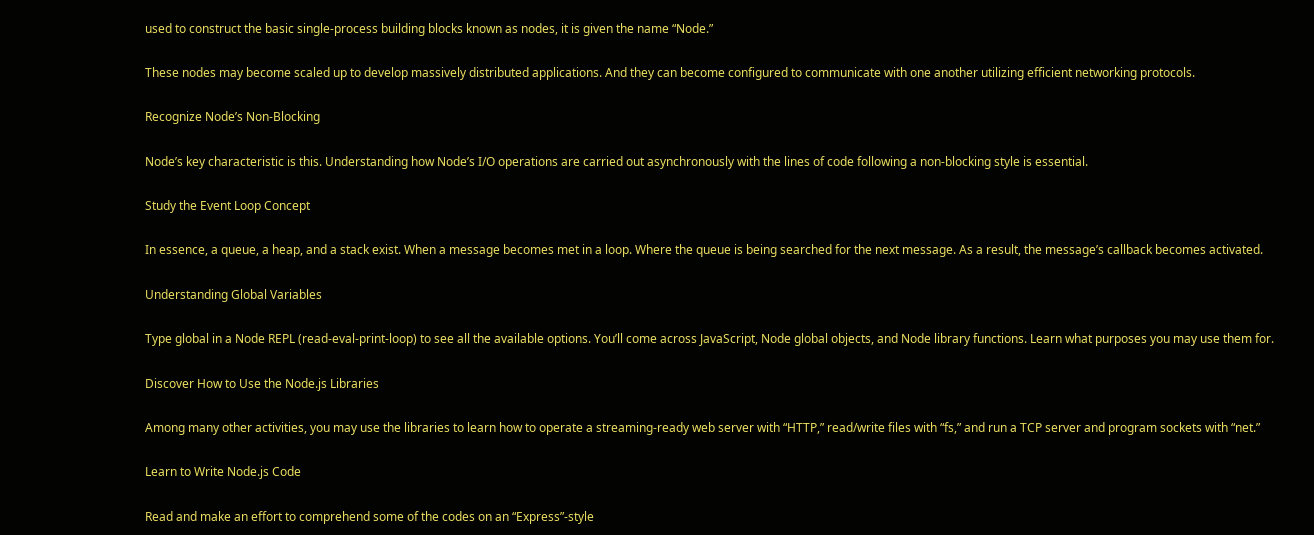used to construct the basic single-process building blocks known as nodes, it is given the name “Node.”

These nodes may become scaled up to develop massively distributed applications. And they can become configured to communicate with one another utilizing efficient networking protocols.

Recognize Node’s Non-Blocking

Node’s key characteristic is this. Understanding how Node’s I/O operations are carried out asynchronously with the lines of code following a non-blocking style is essential.

Study the Event Loop Concept

In essence, a queue, a heap, and a stack exist. When a message becomes met in a loop. Where the queue is being searched for the next message. As a result, the message’s callback becomes activated.

Understanding Global Variables

Type global in a Node REPL (read-eval-print-loop) to see all the available options. You’ll come across JavaScript, Node global objects, and Node library functions. Learn what purposes you may use them for.

Discover How to Use the Node.js Libraries

Among many other activities, you may use the libraries to learn how to operate a streaming-ready web server with “HTTP,” read/write files with “fs,” and run a TCP server and program sockets with “net.”

Learn to Write Node.js Code

Read and make an effort to comprehend some of the codes on an “Express”-style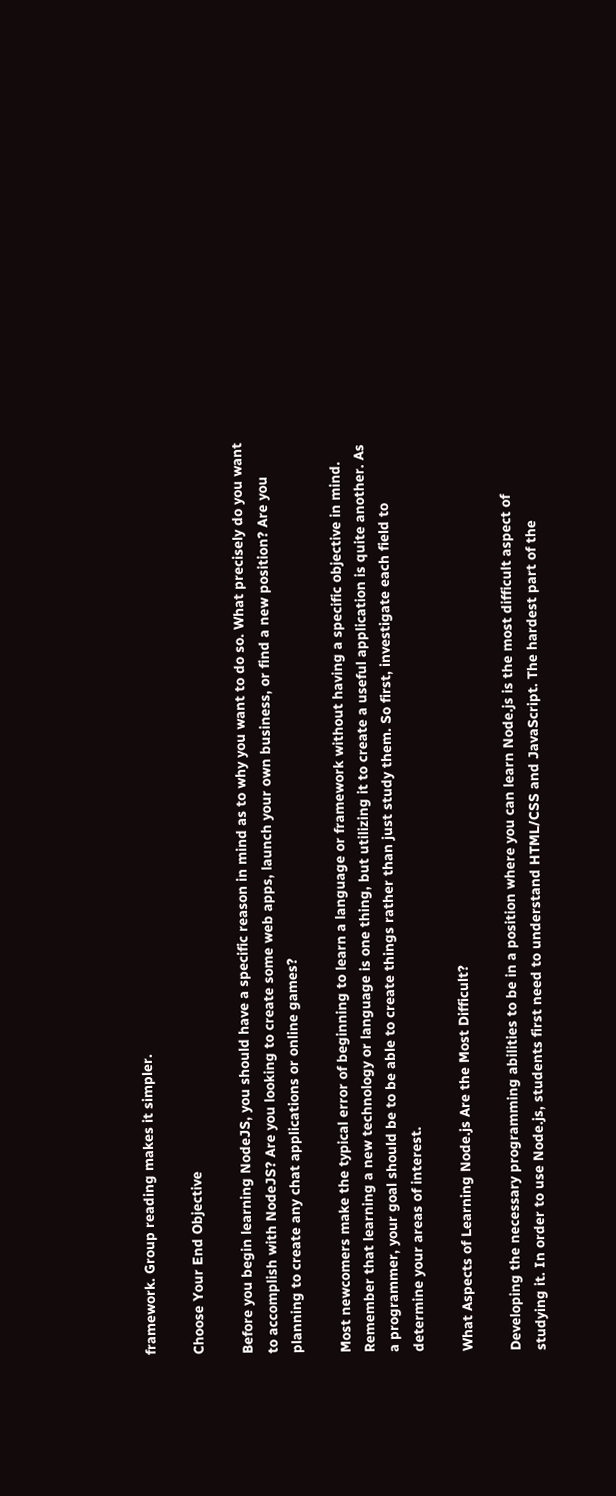framework. Group reading makes it simpler.

Choose Your End Objective

Before you begin learning NodeJS, you should have a specific reason in mind as to why you want to do so. What precisely do you want to accomplish with NodeJS? Are you looking to create some web apps, launch your own business, or find a new position? Are you planning to create any chat applications or online games?

Most newcomers make the typical error of beginning to learn a language or framework without having a specific objective in mind. Remember that learning a new technology or language is one thing, but utilizing it to create a useful application is quite another. As a programmer, your goal should be to be able to create things rather than just study them. So first, investigate each field to determine your areas of interest.

What Aspects of Learning Node.js Are the Most Difficult?

Developing the necessary programming abilities to be in a position where you can learn Node.js is the most difficult aspect of studying it. In order to use Node.js, students first need to understand HTML/CSS and JavaScript. The hardest part of the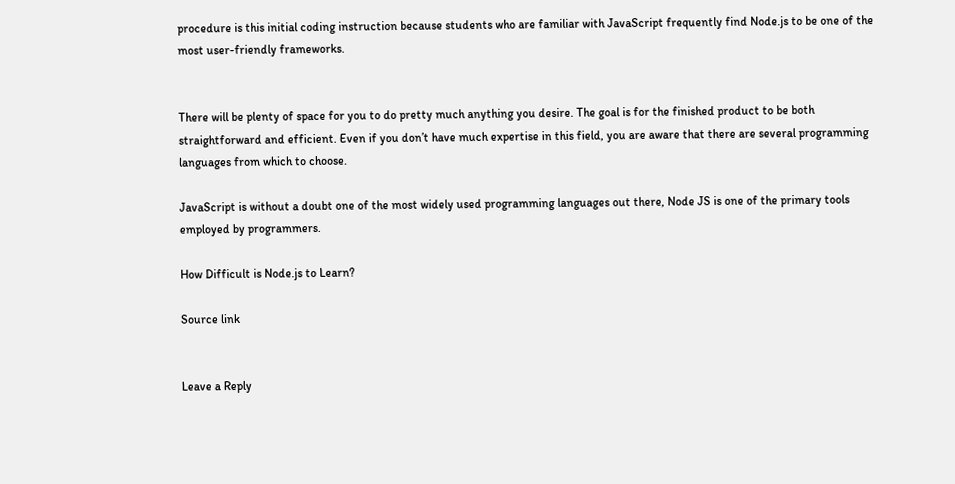procedure is this initial coding instruction because students who are familiar with JavaScript frequently find Node.js to be one of the most user-friendly frameworks.


There will be plenty of space for you to do pretty much anything you desire. The goal is for the finished product to be both straightforward and efficient. Even if you don’t have much expertise in this field, you are aware that there are several programming languages from which to choose.

JavaScript is without a doubt one of the most widely used programming languages out there, Node JS is one of the primary tools employed by programmers.

How Difficult is Node.js to Learn?

Source link


Leave a Reply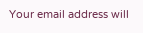Your email address will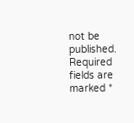not be published. Required fields are marked *